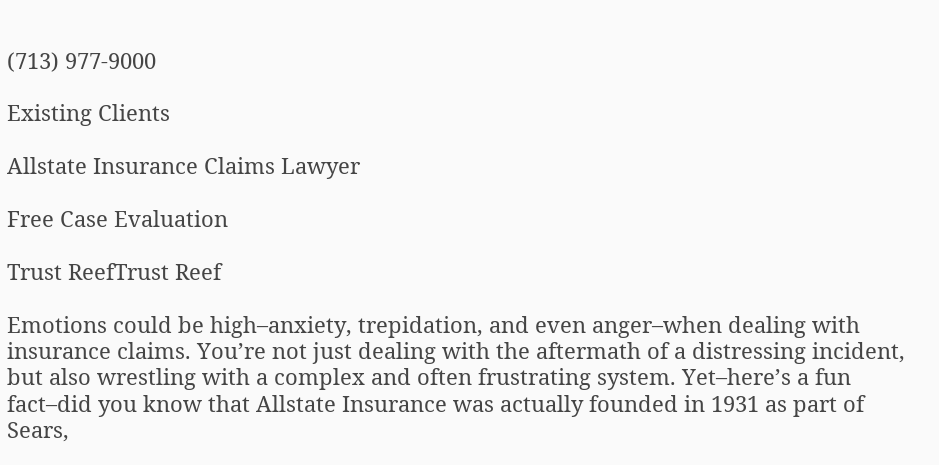(713) 977-9000

Existing Clients

Allstate Insurance Claims Lawyer

Free Case Evaluation

Trust ReefTrust Reef

Emotions could be high–anxiety, trepidation, and even anger–when dealing with insurance claims. You’re not just dealing with the aftermath of a distressing incident, but also wrestling with a complex and often frustrating system. Yet–here’s a fun fact–did you know that Allstate Insurance was actually founded in 1931 as part of Sears,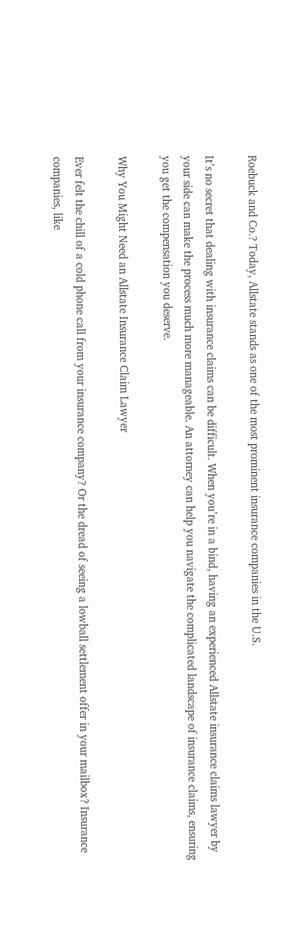Roebuck and Co.? Today, Allstate stands as one of the most prominent insurance companies in the U.S.

It’s no secret that dealing with insurance claims can be difficult. When you’re in a bind, having an experienced Allstate insurance claims lawyer by your side can make the process much more manageable. An attorney can help you navigate the complicated landscape of insurance claims, ensuring you get the compensation you deserve.

Why You Might Need an Allstate Insurance Claim Lawyer

Ever felt the chill of a cold phone call from your insurance company? Or the dread of seeing a lowball settlement offer in your mailbox? Insurance companies, like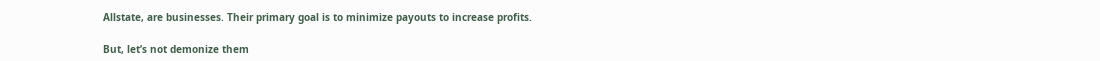Allstate, are businesses. Their primary goal is to minimize payouts to increase profits.

But, let’s not demonize them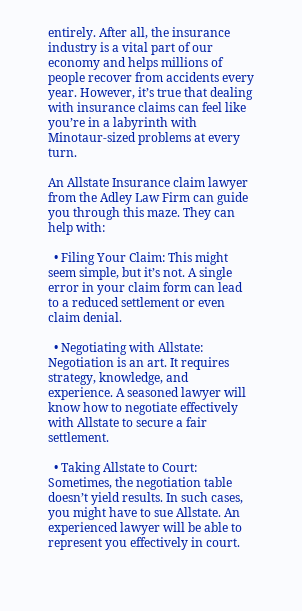entirely. After all, the insurance industry is a vital part of our economy and helps millions of people recover from accidents every year. However, it’s true that dealing with insurance claims can feel like you’re in a labyrinth with Minotaur-sized problems at every turn.

An Allstate Insurance claim lawyer from the Adley Law Firm can guide you through this maze. They can help with:

  • Filing Your Claim: This might seem simple, but it’s not. A single error in your claim form can lead to a reduced settlement or even claim denial.

  • Negotiating with Allstate: Negotiation is an art. It requires strategy, knowledge, and experience. A seasoned lawyer will know how to negotiate effectively with Allstate to secure a fair settlement.

  • Taking Allstate to Court: Sometimes, the negotiation table doesn’t yield results. In such cases, you might have to sue Allstate. An experienced lawyer will be able to represent you effectively in court.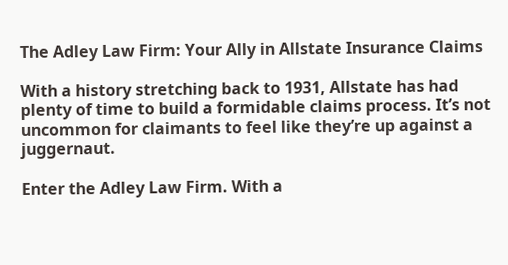The Adley Law Firm: Your Ally in Allstate Insurance Claims

With a history stretching back to 1931, Allstate has had plenty of time to build a formidable claims process. It’s not uncommon for claimants to feel like they’re up against a juggernaut.

Enter the Adley Law Firm. With a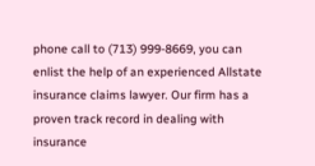phone call to (713) 999-8669, you can enlist the help of an experienced Allstate insurance claims lawyer. Our firm has a proven track record in dealing with insurance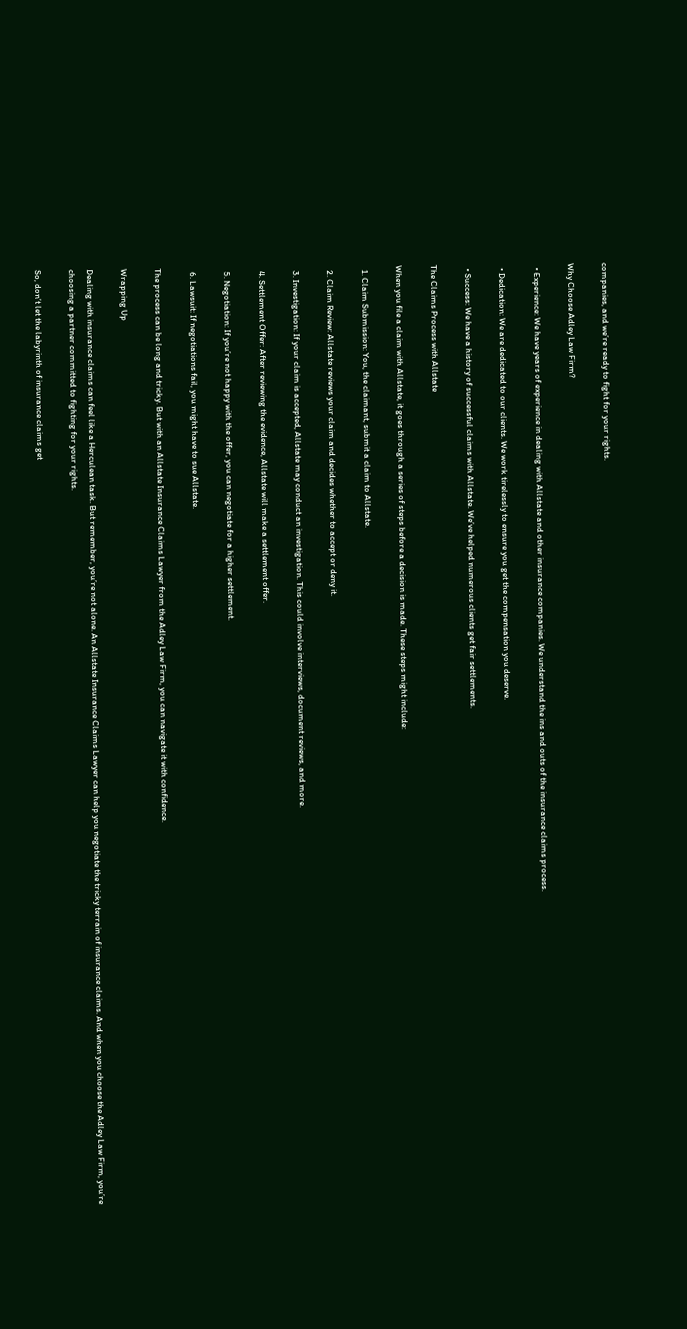companies, and we’re ready to fight for your rights.

Why Choose Adley Law Firm?

  • Experience: We have years of experience in dealing with Allstate and other insurance companies. We understand the ins and outs of the insurance claims process.

  • Dedication: We are dedicated to our clients. We work tirelessly to ensure you get the compensation you deserve.

  • Success: We have a history of successful claims with Allstate. We’ve helped numerous clients get fair settlements.

The Claims Process with Allstate

When you file a claim with Allstate, it goes through a series of steps before a decision is made. These steps might include:

  1. Claim Submission: You, the claimant, submit a claim to Allstate.

  2. Claim Review: Allstate reviews your claim and decides whether to accept or deny it.

  3. Investigation: If your claim is accepted, Allstate may conduct an investigation. This could involve interviews, document reviews, and more.

  4. Settlement Offer: After reviewing the evidence, Allstate will make a settlement offer.

  5. Negotiation: If you’re not happy with the offer, you can negotiate for a higher settlement.

  6. Lawsuit: If negotiations fail, you might have to sue Allstate.

The process can be long and tricky. But with an Allstate Insurance Claims Lawyer from the Adley Law Firm, you can navigate it with confidence.

Wrapping Up

Dealing with insurance claims can feel like a Herculean task. But remember, you’re not alone. An Allstate Insurance Claims Lawyer can help you negotiate the tricky terrain of insurance claims. And when you choose the Adley Law Firm, you’re choosing a partner committed to fighting for your rights.

So, don’t let the labyrinth of insurance claims get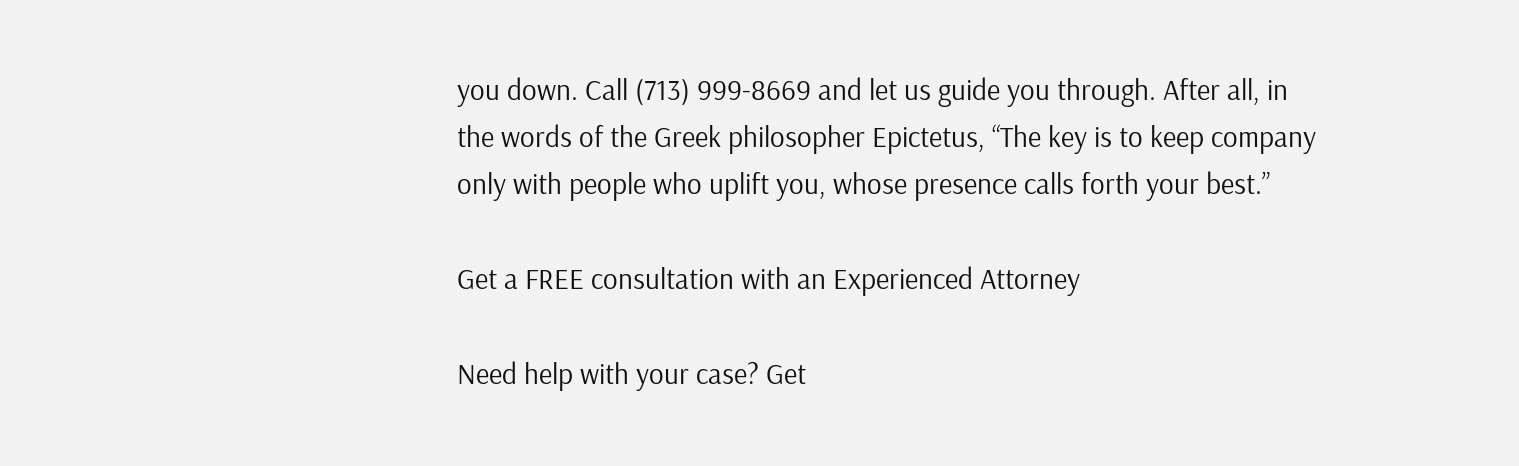you down. Call (713) 999-8669 and let us guide you through. After all, in the words of the Greek philosopher Epictetus, “The key is to keep company only with people who uplift you, whose presence calls forth your best.”

Get a FREE consultation with an Experienced Attorney

Need help with your case? Get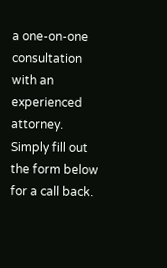a one-on-one consultation with an experienced attorney.  Simply fill out the form below for a call back.